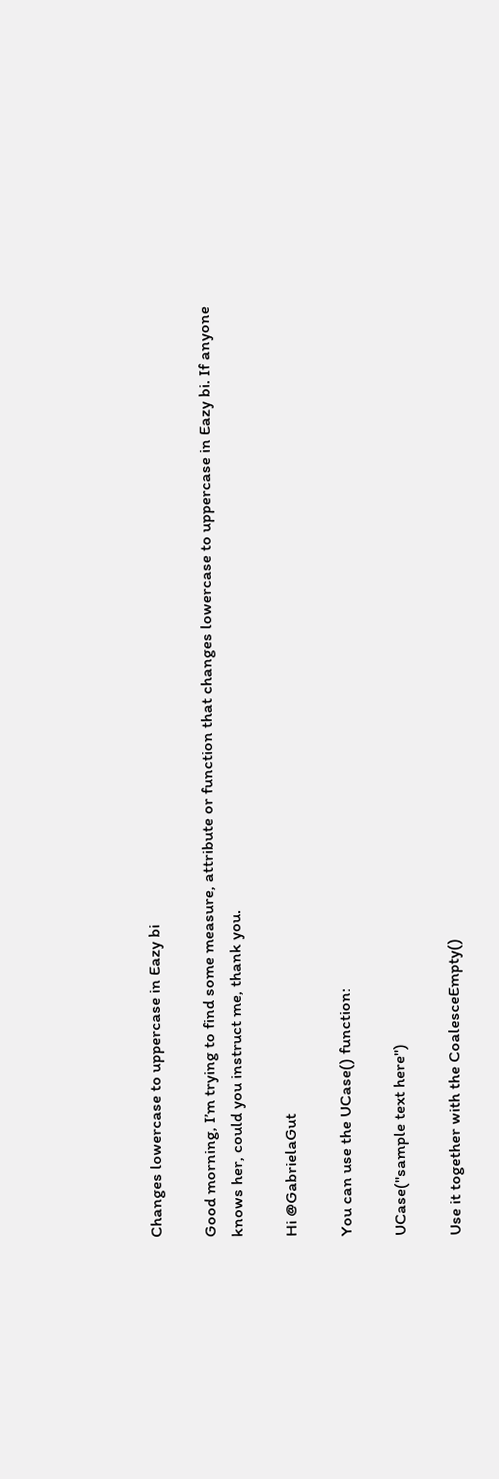Changes lowercase to uppercase in Eazy bi

Good morning, I’m trying to find some measure, attribute or function that changes lowercase to uppercase in Eazy bi. If anyone knows her, could you instruct me, thank you.

Hi @GabrielaGut

You can use the UCase() function:

UCase("sample text here")

Use it together with the CoalesceEmpty()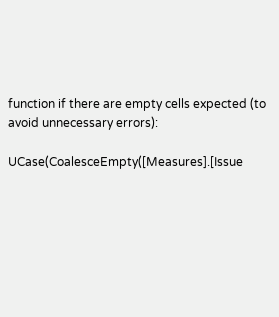function if there are empty cells expected (to avoid unnecessary errors):

UCase(CoalesceEmpty([Measures].[Issue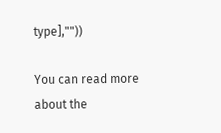type],""))

You can read more about the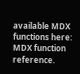available MDX functions here: MDX function reference.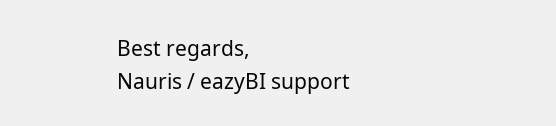Best regards,
Nauris / eazyBI support